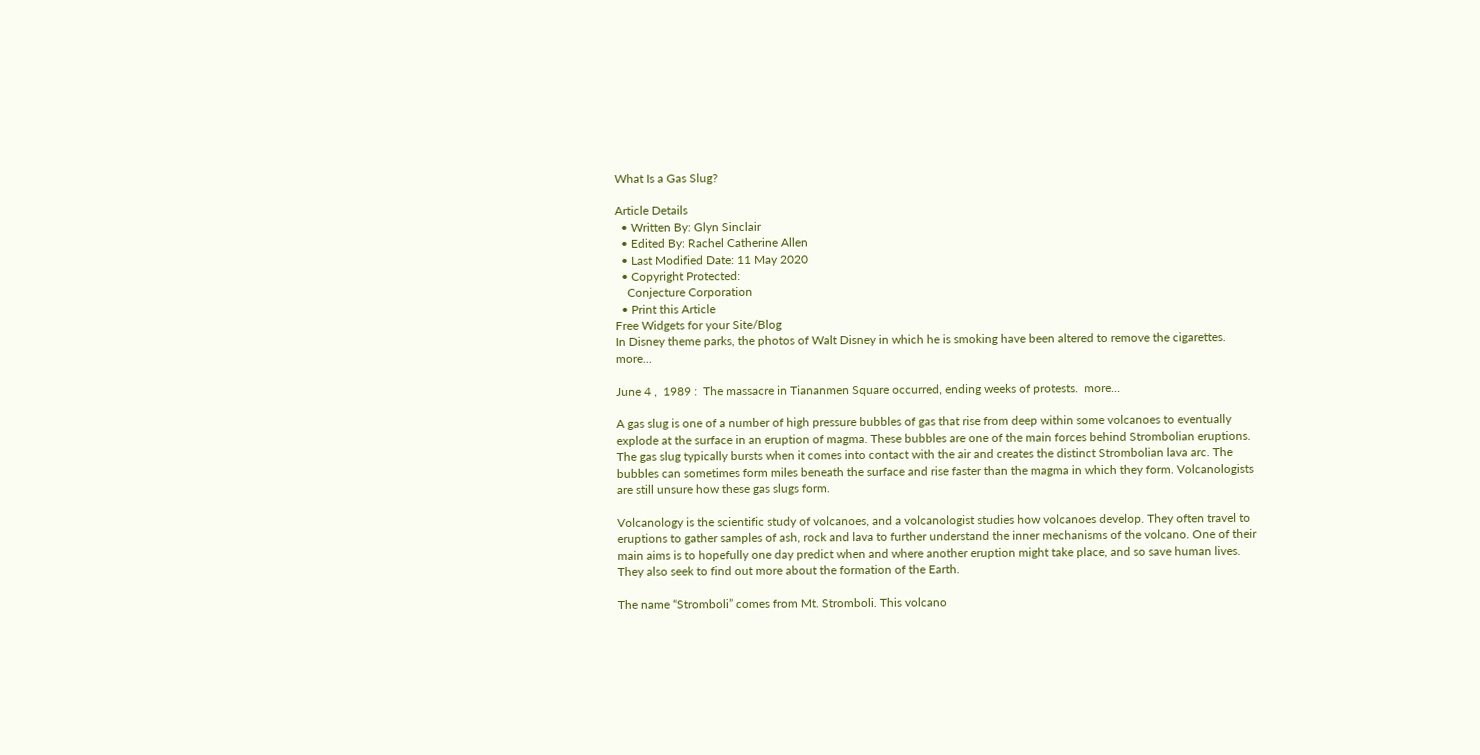What Is a Gas Slug?

Article Details
  • Written By: Glyn Sinclair
  • Edited By: Rachel Catherine Allen
  • Last Modified Date: 11 May 2020
  • Copyright Protected:
    Conjecture Corporation
  • Print this Article
Free Widgets for your Site/Blog
In Disney theme parks, the photos of Walt Disney in which he is smoking have been altered to remove the cigarettes.  more...

June 4 ,  1989 :  The massacre in Tiananmen Square occurred, ending weeks of protests.  more...

A gas slug is one of a number of high pressure bubbles of gas that rise from deep within some volcanoes to eventually explode at the surface in an eruption of magma. These bubbles are one of the main forces behind Strombolian eruptions. The gas slug typically bursts when it comes into contact with the air and creates the distinct Strombolian lava arc. The bubbles can sometimes form miles beneath the surface and rise faster than the magma in which they form. Volcanologists are still unsure how these gas slugs form.

Volcanology is the scientific study of volcanoes, and a volcanologist studies how volcanoes develop. They often travel to eruptions to gather samples of ash, rock and lava to further understand the inner mechanisms of the volcano. One of their main aims is to hopefully one day predict when and where another eruption might take place, and so save human lives. They also seek to find out more about the formation of the Earth.

The name “Stromboli” comes from Mt. Stromboli. This volcano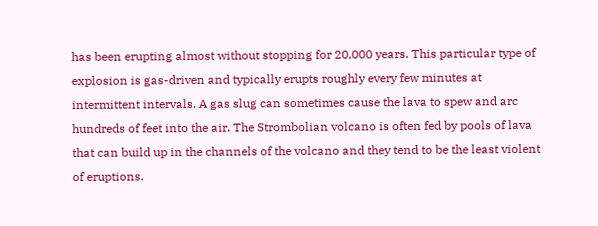has been erupting almost without stopping for 20,000 years. This particular type of explosion is gas-driven and typically erupts roughly every few minutes at intermittent intervals. A gas slug can sometimes cause the lava to spew and arc hundreds of feet into the air. The Strombolian volcano is often fed by pools of lava that can build up in the channels of the volcano and they tend to be the least violent of eruptions.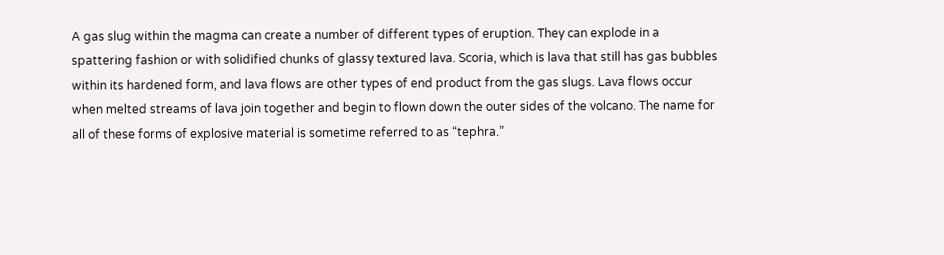A gas slug within the magma can create a number of different types of eruption. They can explode in a spattering fashion or with solidified chunks of glassy textured lava. Scoria, which is lava that still has gas bubbles within its hardened form, and lava flows are other types of end product from the gas slugs. Lava flows occur when melted streams of lava join together and begin to flown down the outer sides of the volcano. The name for all of these forms of explosive material is sometime referred to as “tephra.”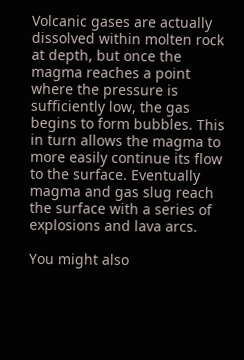Volcanic gases are actually dissolved within molten rock at depth, but once the magma reaches a point where the pressure is sufficiently low, the gas begins to form bubbles. This in turn allows the magma to more easily continue its flow to the surface. Eventually magma and gas slug reach the surface with a series of explosions and lava arcs.

You might also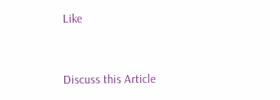Like


Discuss this Article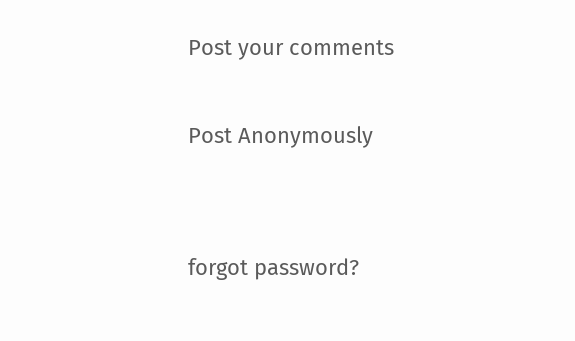Post your comments

Post Anonymously


forgot password?